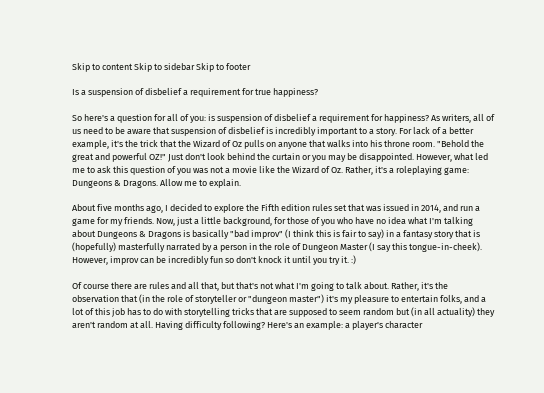Skip to content Skip to sidebar Skip to footer

Is a suspension of disbelief a requirement for true happiness?

So here's a question for all of you: is suspension of disbelief a requirement for happiness? As writers, all of us need to be aware that suspension of disbelief is incredibly important to a story. For lack of a better example, it's the trick that the Wizard of Oz pulls on anyone that walks into his throne room. "Behold the great and powerful OZ!" Just don't look behind the curtain or you may be disappointed. However, what led me to ask this question of you was not a movie like the Wizard of Oz. Rather, it's a roleplaying game: Dungeons & Dragons. Allow me to explain.

About five months ago, I decided to explore the Fifth edition rules set that was issued in 2014, and run a game for my friends. Now, just a little background, for those of you who have no idea what I'm talking about Dungeons & Dragons is basically "bad improv" (I think this is fair to say) in a fantasy story that is (hopefully) masterfully narrated by a person in the role of Dungeon Master (I say this tongue-in-cheek). However, improv can be incredibly fun so don't knock it until you try it. :)

Of course there are rules and all that, but that's not what I'm going to talk about. Rather, it's the observation that (in the role of storyteller or "dungeon master") it's my pleasure to entertain folks, and a lot of this job has to do with storytelling tricks that are supposed to seem random but (in all actuality) they aren't random at all. Having difficulty following? Here's an example: a player's character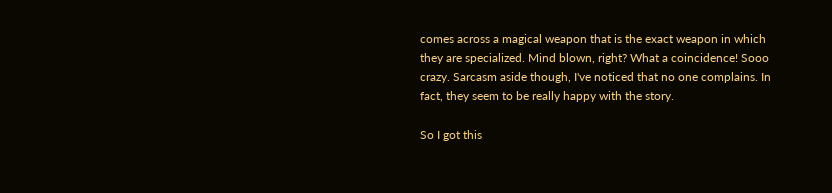comes across a magical weapon that is the exact weapon in which they are specialized. Mind blown, right? What a coincidence! Sooo crazy. Sarcasm aside though, I've noticed that no one complains. In fact, they seem to be really happy with the story.

So I got this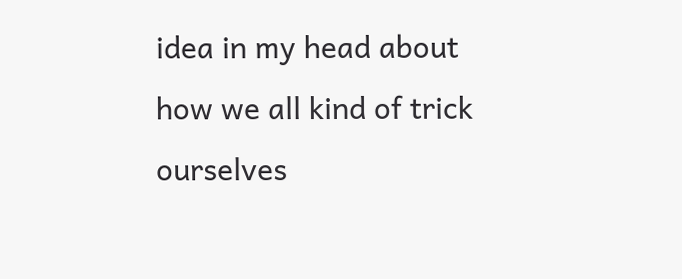idea in my head about how we all kind of trick ourselves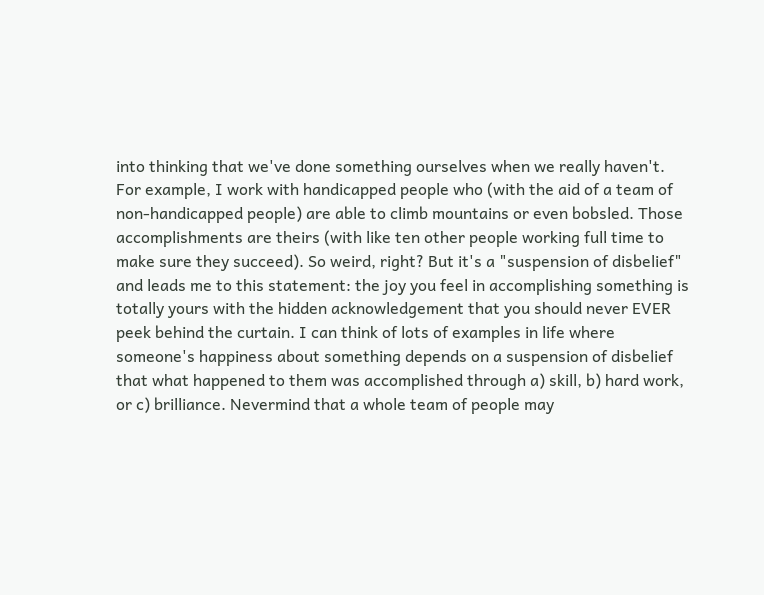into thinking that we've done something ourselves when we really haven't. For example, I work with handicapped people who (with the aid of a team of non-handicapped people) are able to climb mountains or even bobsled. Those accomplishments are theirs (with like ten other people working full time to make sure they succeed). So weird, right? But it's a "suspension of disbelief" and leads me to this statement: the joy you feel in accomplishing something is totally yours with the hidden acknowledgement that you should never EVER peek behind the curtain. I can think of lots of examples in life where someone's happiness about something depends on a suspension of disbelief that what happened to them was accomplished through a) skill, b) hard work, or c) brilliance. Nevermind that a whole team of people may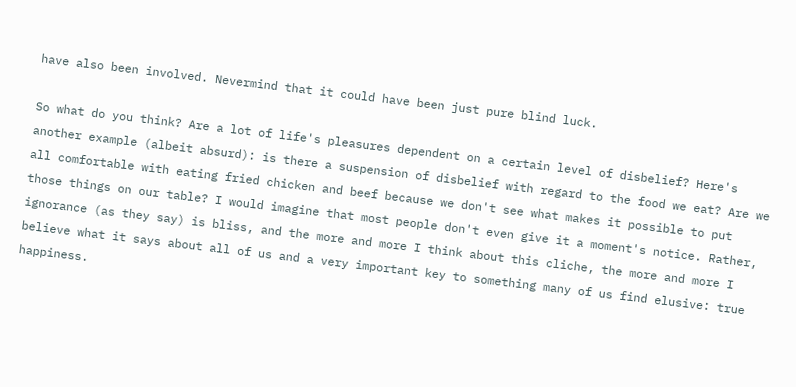have also been involved. Nevermind that it could have been just pure blind luck.

So what do you think? Are a lot of life's pleasures dependent on a certain level of disbelief? Here's another example (albeit absurd): is there a suspension of disbelief with regard to the food we eat? Are we all comfortable with eating fried chicken and beef because we don't see what makes it possible to put those things on our table? I would imagine that most people don't even give it a moment's notice. Rather, ignorance (as they say) is bliss, and the more and more I think about this cliche, the more and more I believe what it says about all of us and a very important key to something many of us find elusive: true happiness.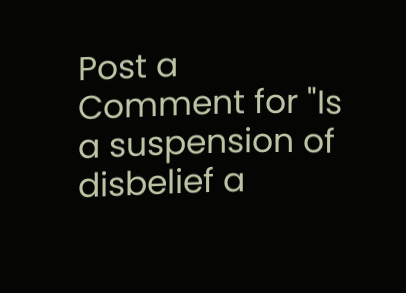Post a Comment for "Is a suspension of disbelief a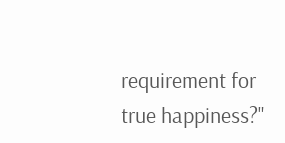requirement for true happiness?"